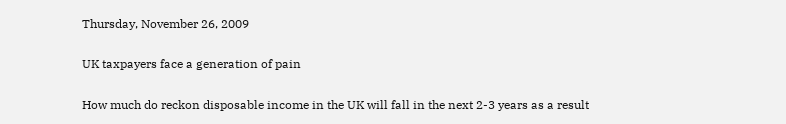Thursday, November 26, 2009

UK taxpayers face a generation of pain

How much do reckon disposable income in the UK will fall in the next 2-3 years as a result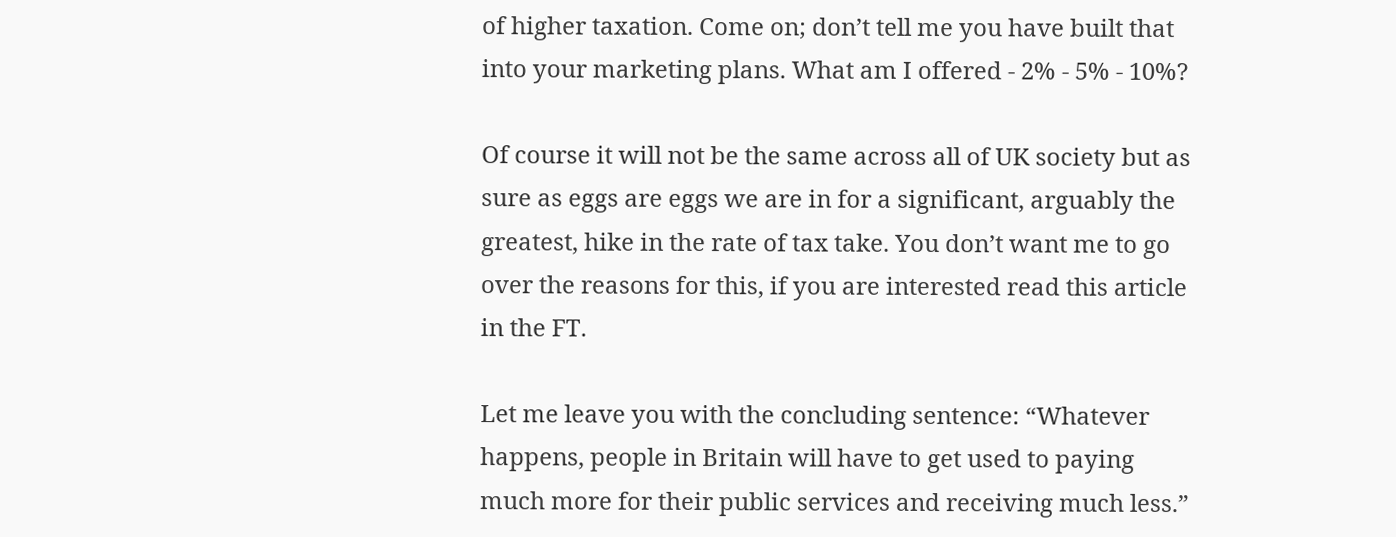of higher taxation. Come on; don’t tell me you have built that into your marketing plans. What am I offered - 2% - 5% - 10%?

Of course it will not be the same across all of UK society but as sure as eggs are eggs we are in for a significant, arguably the greatest, hike in the rate of tax take. You don’t want me to go over the reasons for this, if you are interested read this article in the FT.

Let me leave you with the concluding sentence: “Whatever happens, people in Britain will have to get used to paying much more for their public services and receiving much less.”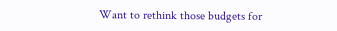Want to rethink those budgets for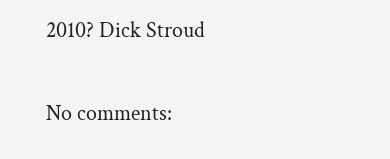2010? Dick Stroud

No comments: